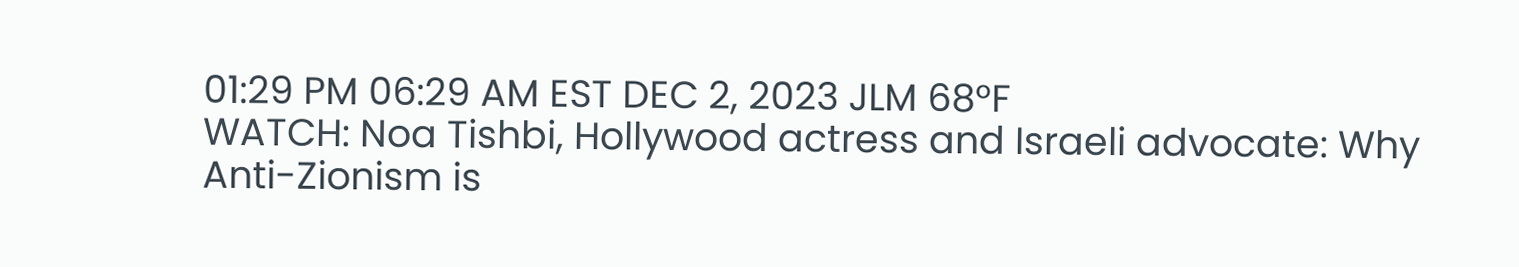01:29 PM 06:29 AM EST DEC 2, 2023 JLM 68°F
WATCH: Noa Tishbi, Hollywood actress and Israeli advocate: Why Anti-Zionism is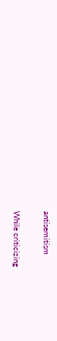antisemitism

While criticizing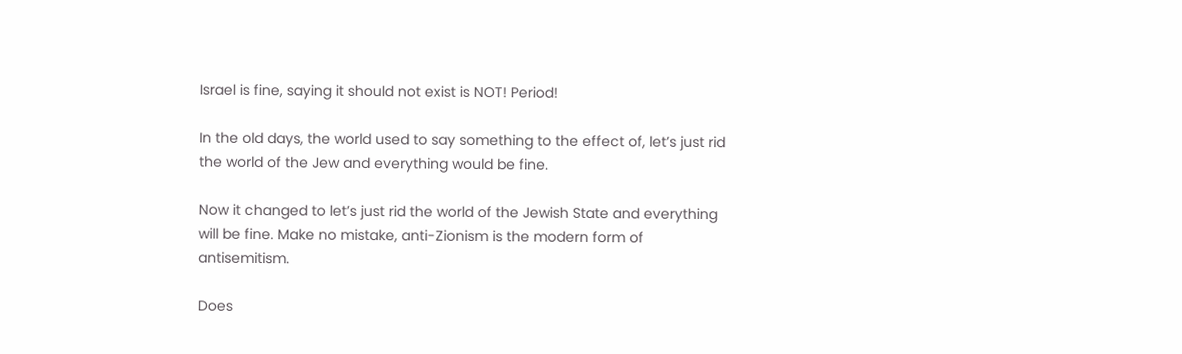Israel is fine, saying it should not exist is NOT! Period!

In the old days, the world used to say something to the effect of, let’s just rid the world of the Jew and everything would be fine.

Now it changed to let’s just rid the world of the Jewish State and everything will be fine. Make no mistake, anti-Zionism is the modern form of antisemitism.

Does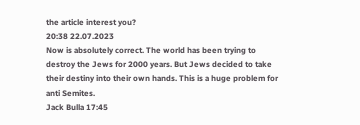the article interest you?
20:38 22.07.2023
Now is absolutely correct. The world has been trying to destroy the Jews for 2000 years. But Jews decided to take their destiny into their own hands. This is a huge problem for anti Semites.
Jack Bulla 17:45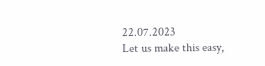22.07.2023
Let us make this easy,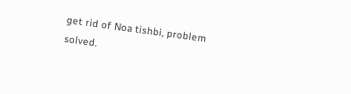get rid of Noa tishbi, problem solved.